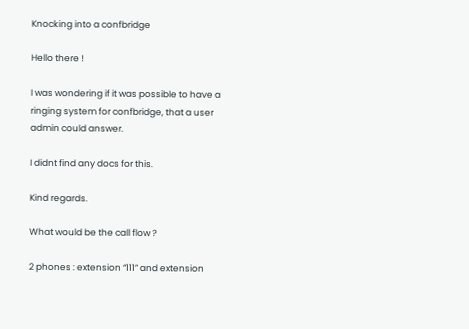Knocking into a confbridge

Hello there !

I was wondering if it was possible to have a ringing system for confbridge, that a user admin could answer.

I didnt find any docs for this.

Kind regards.

What would be the call flow ?

2 phones : extension “111” and extension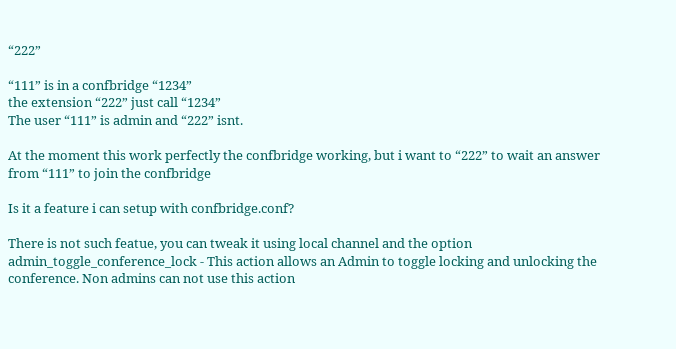“222”

“111” is in a confbridge “1234”
the extension “222” just call “1234”
The user “111” is admin and “222” isnt.

At the moment this work perfectly the confbridge working, but i want to “222” to wait an answer from “111” to join the confbridge

Is it a feature i can setup with confbridge.conf?

There is not such featue, you can tweak it using local channel and the option admin_toggle_conference_lock - This action allows an Admin to toggle locking and unlocking the conference. Non admins can not use this action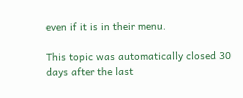even if it is in their menu.

This topic was automatically closed 30 days after the last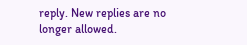reply. New replies are no longer allowed.